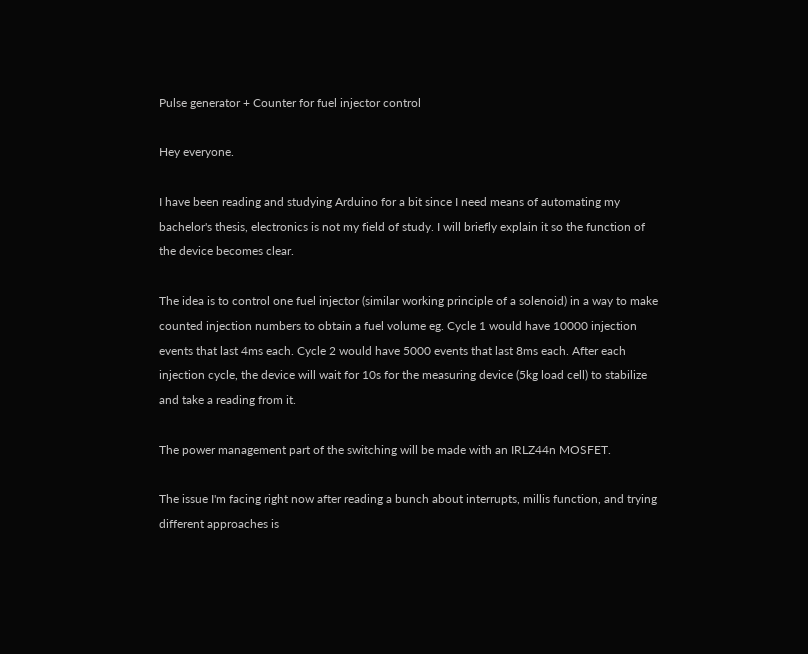Pulse generator + Counter for fuel injector control

Hey everyone.

I have been reading and studying Arduino for a bit since I need means of automating my bachelor's thesis, electronics is not my field of study. I will briefly explain it so the function of the device becomes clear.

The idea is to control one fuel injector (similar working principle of a solenoid) in a way to make counted injection numbers to obtain a fuel volume eg. Cycle 1 would have 10000 injection events that last 4ms each. Cycle 2 would have 5000 events that last 8ms each. After each injection cycle, the device will wait for 10s for the measuring device (5kg load cell) to stabilize and take a reading from it.

The power management part of the switching will be made with an IRLZ44n MOSFET.

The issue I'm facing right now after reading a bunch about interrupts, millis function, and trying different approaches is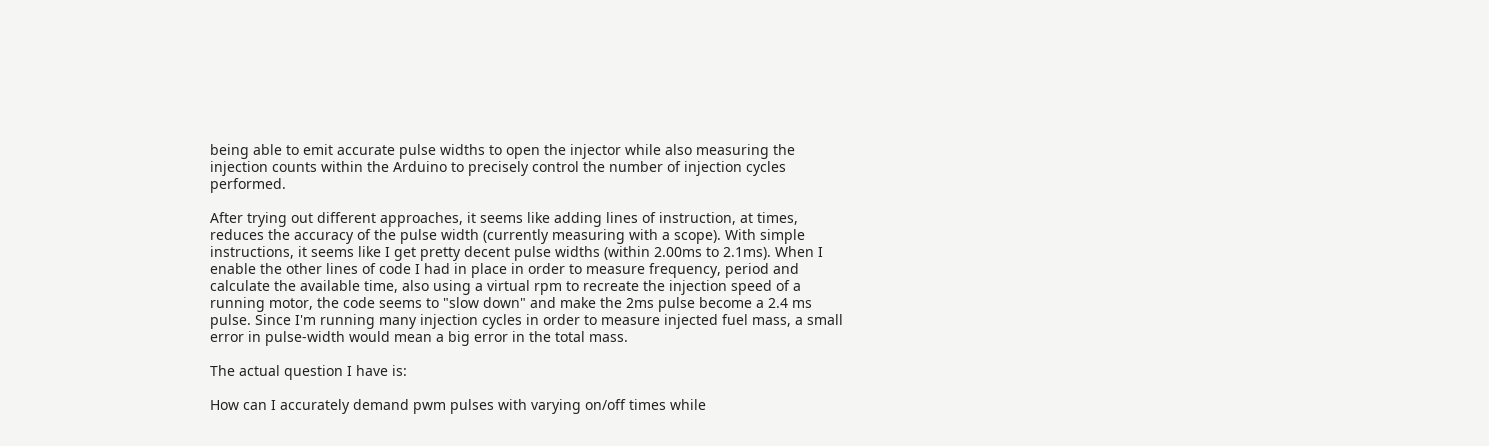being able to emit accurate pulse widths to open the injector while also measuring the injection counts within the Arduino to precisely control the number of injection cycles performed.

After trying out different approaches, it seems like adding lines of instruction, at times, reduces the accuracy of the pulse width (currently measuring with a scope). With simple instructions, it seems like I get pretty decent pulse widths (within 2.00ms to 2.1ms). When I enable the other lines of code I had in place in order to measure frequency, period and calculate the available time, also using a virtual rpm to recreate the injection speed of a running motor, the code seems to "slow down" and make the 2ms pulse become a 2.4 ms pulse. Since I'm running many injection cycles in order to measure injected fuel mass, a small error in pulse-width would mean a big error in the total mass.

The actual question I have is:

How can I accurately demand pwm pulses with varying on/off times while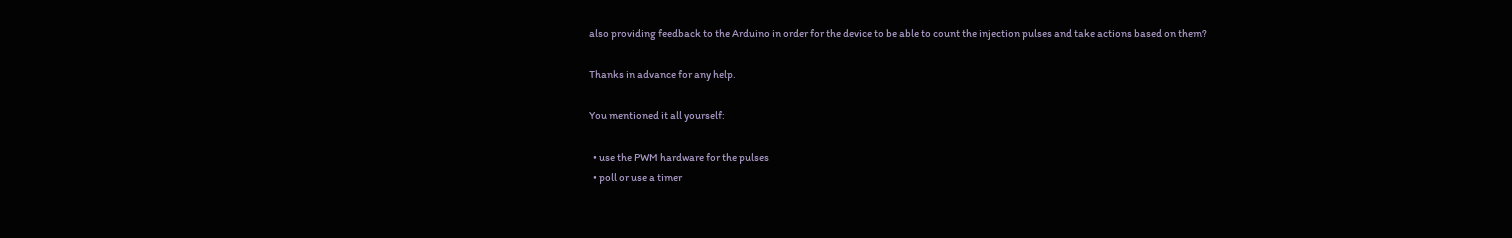also providing feedback to the Arduino in order for the device to be able to count the injection pulses and take actions based on them?

Thanks in advance for any help.

You mentioned it all yourself:

  • use the PWM hardware for the pulses
  • poll or use a timer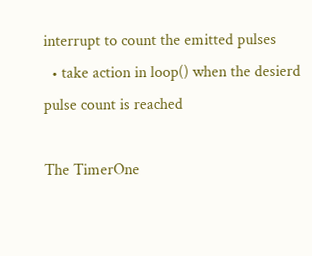interrupt to count the emitted pulses
  • take action in loop() when the desierd pulse count is reached

The TimerOne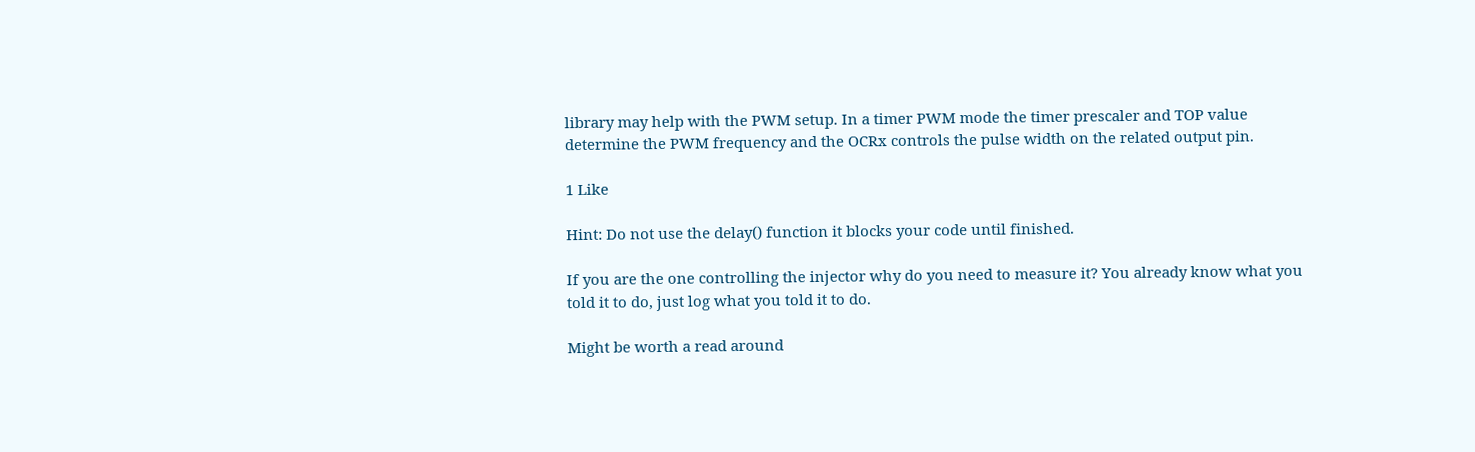library may help with the PWM setup. In a timer PWM mode the timer prescaler and TOP value determine the PWM frequency and the OCRx controls the pulse width on the related output pin.

1 Like

Hint: Do not use the delay() function it blocks your code until finished.

If you are the one controlling the injector why do you need to measure it? You already know what you told it to do, just log what you told it to do.

Might be worth a read around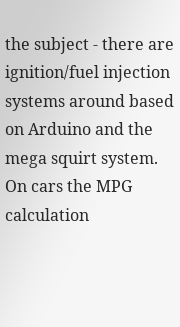the subject - there are ignition/fuel injection systems around based on Arduino and the mega squirt system.
On cars the MPG calculation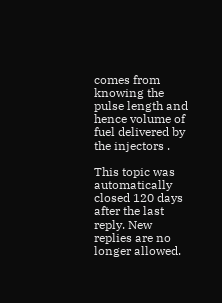comes from knowing the pulse length and hence volume of fuel delivered by the injectors .

This topic was automatically closed 120 days after the last reply. New replies are no longer allowed.